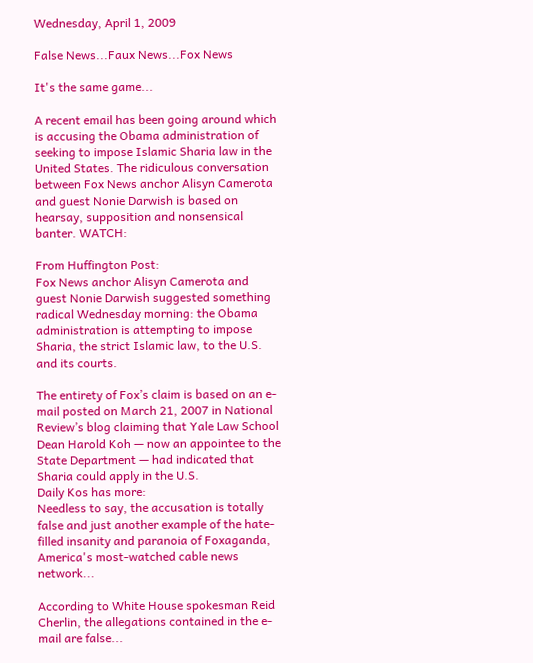Wednesday, April 1, 2009

False News...Faux News...Fox News

It's the same game...

A recent email has been going around which is accusing the Obama administration of seeking to impose Islamic Sharia law in the United States. The ridiculous conversation between Fox News anchor Alisyn Camerota and guest Nonie Darwish is based on hearsay, supposition and nonsensical banter. WATCH:

From Huffington Post:
Fox News anchor Alisyn Camerota and guest Nonie Darwish suggested something radical Wednesday morning: the Obama administration is attempting to impose Sharia, the strict Islamic law, to the U.S. and its courts.

The entirety of Fox’s claim is based on an e-mail posted on March 21, 2007 in National Review’s blog claiming that Yale Law School Dean Harold Koh — now an appointee to the State Department — had indicated that Sharia could apply in the U.S.
Daily Kos has more:
Needless to say, the accusation is totally false and just another example of the hate-filled insanity and paranoia of Foxaganda, America's most-watched cable news network...

According to White House spokesman Reid Cherlin, the allegations contained in the e-mail are false...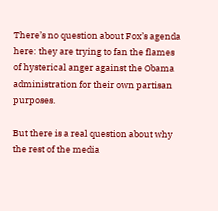There’s no question about Fox’s agenda here: they are trying to fan the flames of hysterical anger against the Obama administration for their own partisan purposes.

But there is a real question about why the rest of the media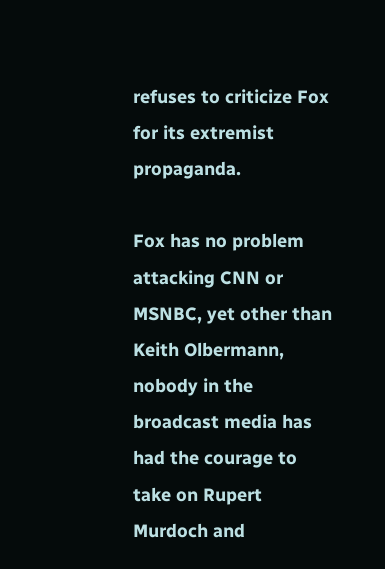refuses to criticize Fox for its extremist propaganda.

Fox has no problem attacking CNN or MSNBC, yet other than Keith Olbermann, nobody in the broadcast media has had the courage to take on Rupert Murdoch and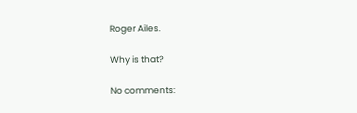Roger Ailes.

Why is that?

No comments: